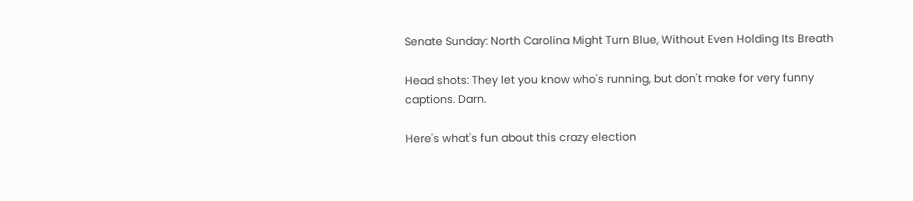Senate Sunday: North Carolina Might Turn Blue, Without Even Holding Its Breath

Head shots: They let you know who's running, but don't make for very funny captions. Darn.

Here's what's fun about this crazy election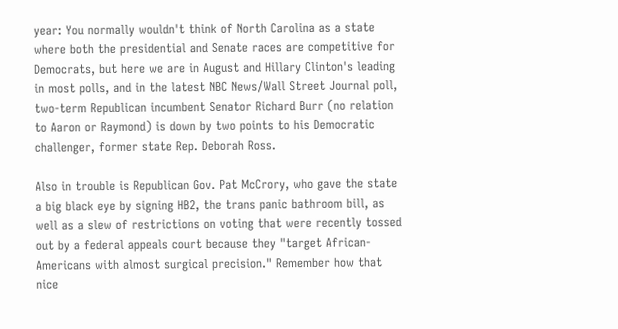year: You normally wouldn't think of North Carolina as a state where both the presidential and Senate races are competitive for Democrats, but here we are in August and Hillary Clinton's leading in most polls, and in the latest NBC News/Wall Street Journal poll, two-term Republican incumbent Senator Richard Burr (no relation to Aaron or Raymond) is down by two points to his Democratic challenger, former state Rep. Deborah Ross.

Also in trouble is Republican Gov. Pat McCrory, who gave the state a big black eye by signing HB2, the trans panic bathroom bill, as well as a slew of restrictions on voting that were recently tossed out by a federal appeals court because they "target African-Americans with almost surgical precision." Remember how that nice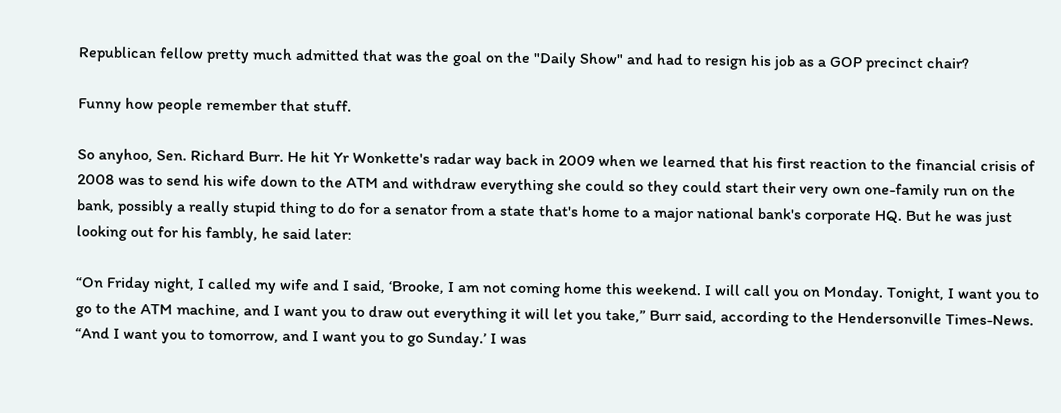Republican fellow pretty much admitted that was the goal on the "Daily Show" and had to resign his job as a GOP precinct chair?

Funny how people remember that stuff.

So anyhoo, Sen. Richard Burr. He hit Yr Wonkette's radar way back in 2009 when we learned that his first reaction to the financial crisis of 2008 was to send his wife down to the ATM and withdraw everything she could so they could start their very own one-family run on the bank, possibly a really stupid thing to do for a senator from a state that's home to a major national bank's corporate HQ. But he was just looking out for his fambly, he said later:

“On Friday night, I called my wife and I said, ‘Brooke, I am not coming home this weekend. I will call you on Monday. Tonight, I want you to go to the ATM machine, and I want you to draw out everything it will let you take,” Burr said, according to the Hendersonville Times-News. “And I want you to tomorrow, and I want you to go Sunday.’ I was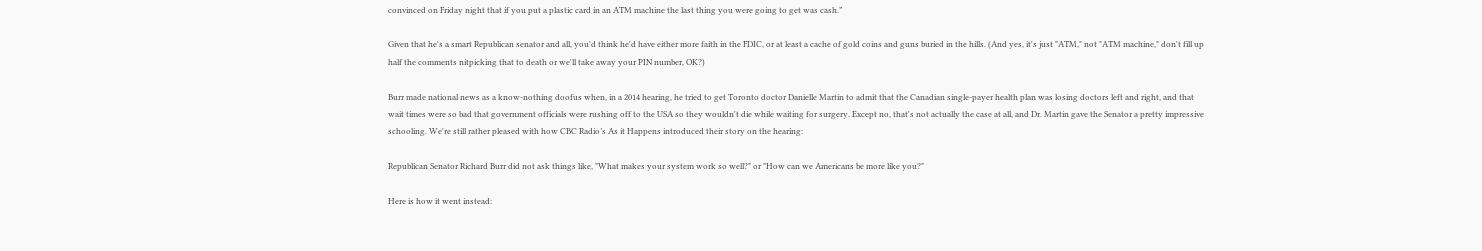convinced on Friday night that if you put a plastic card in an ATM machine the last thing you were going to get was cash.”

Given that he's a smart Republican senator and all, you'd think he'd have either more faith in the FDIC, or at least a cache of gold coins and guns buried in the hills. (And yes, it's just "ATM," not "ATM machine," don't fill up half the comments nitpicking that to death or we'll take away your PIN number, OK?)

Burr made national news as a know-nothing doofus when, in a 2014 hearing, he tried to get Toronto doctor Danielle Martin to admit that the Canadian single-payer health plan was losing doctors left and right, and that wait times were so bad that government officials were rushing off to the USA so they wouldn't die while waiting for surgery. Except no, that's not actually the case at all, and Dr. Martin gave the Senator a pretty impressive schooling. We're still rather pleased with how CBC Radio’s As it Happens introduced their story on the hearing:

Republican Senator Richard Burr did not ask things like, "What makes your system work so well?" or "How can we Americans be more like you?"

Here is how it went instead: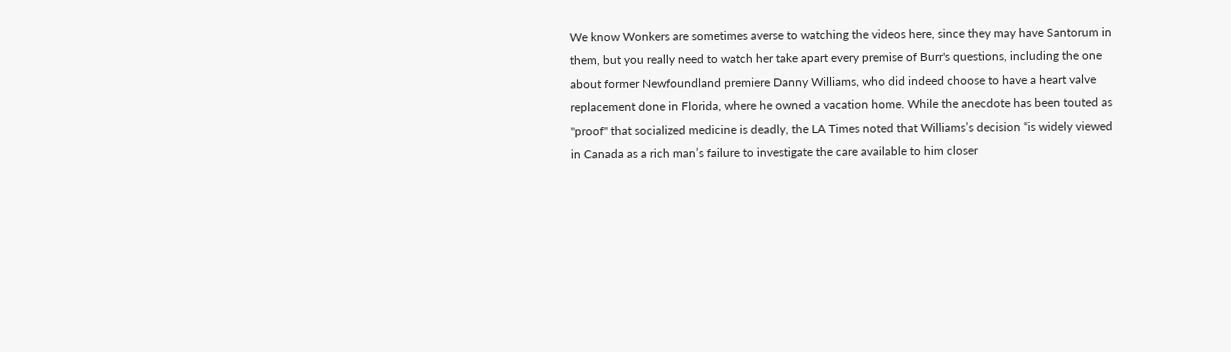We know Wonkers are sometimes averse to watching the videos here, since they may have Santorum in them, but you really need to watch her take apart every premise of Burr's questions, including the one about former Newfoundland premiere Danny Williams, who did indeed choose to have a heart valve replacement done in Florida, where he owned a vacation home. While the anecdote has been touted as "proof" that socialized medicine is deadly, the LA Times noted that Williams’s decision “is widely viewed in Canada as a rich man’s failure to investigate the care available to him closer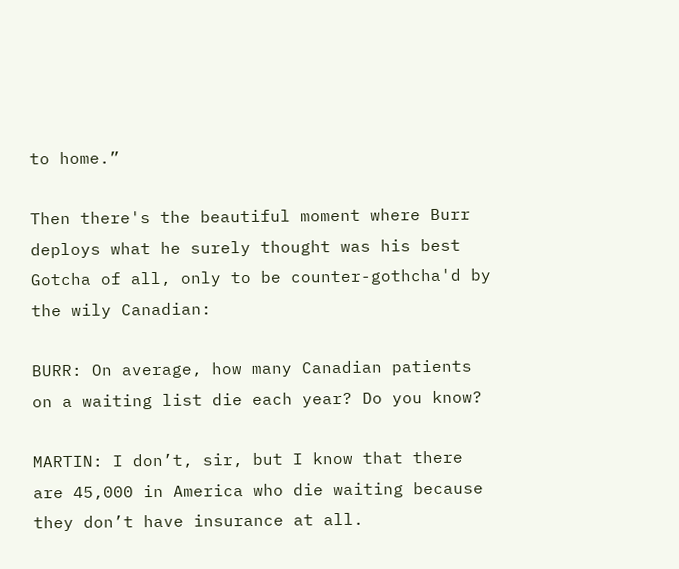to home.”

Then there's the beautiful moment where Burr deploys what he surely thought was his best Gotcha of all, only to be counter-gothcha'd by the wily Canadian:

BURR: On average, how many Canadian patients on a waiting list die each year? Do you know?

MARTIN: I don’t, sir, but I know that there are 45,000 in America who die waiting because they don’t have insurance at all.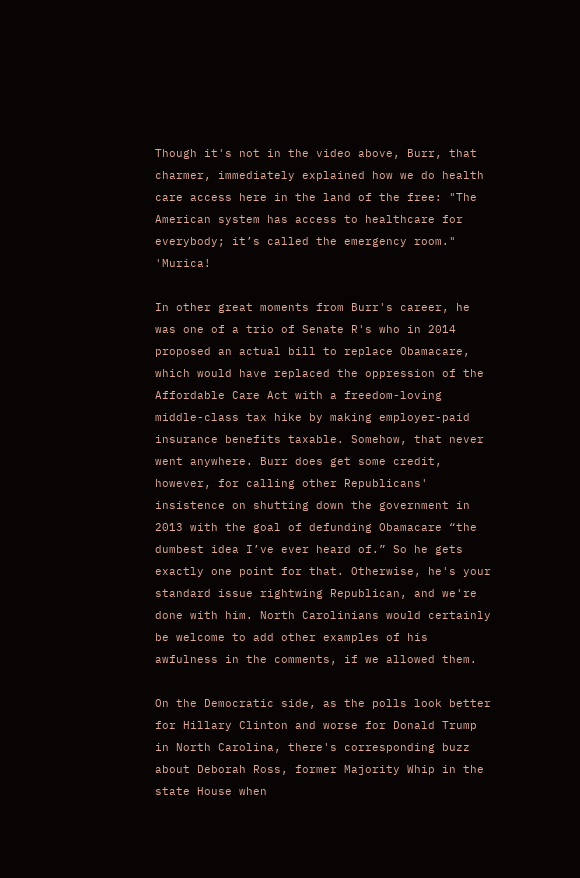Though it's not in the video above, Burr, that charmer, immediately explained how we do health care access here in the land of the free: "The American system has access to healthcare for everybody; it’s called the emergency room." 'Murica!

In other great moments from Burr's career, he was one of a trio of Senate R's who in 2014 proposed an actual bill to replace Obamacare, which would have replaced the oppression of the Affordable Care Act with a freedom-loving middle-class tax hike by making employer-paid insurance benefits taxable. Somehow, that never went anywhere. Burr does get some credit, however, for calling other Republicans' insistence on shutting down the government in 2013 with the goal of defunding Obamacare “the dumbest idea I’ve ever heard of.” So he gets exactly one point for that. Otherwise, he's your standard issue rightwing Republican, and we're done with him. North Carolinians would certainly be welcome to add other examples of his awfulness in the comments, if we allowed them.

On the Democratic side, as the polls look better for Hillary Clinton and worse for Donald Trump in North Carolina, there's corresponding buzz about Deborah Ross, former Majority Whip in the state House when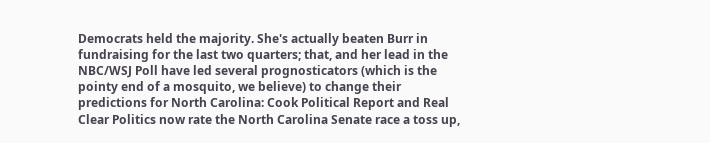Democrats held the majority. She's actually beaten Burr in fundraising for the last two quarters; that, and her lead in the NBC/WSJ Poll have led several prognosticators (which is the pointy end of a mosquito, we believe) to change their predictions for North Carolina: Cook Political Report and Real Clear Politics now rate the North Carolina Senate race a toss up,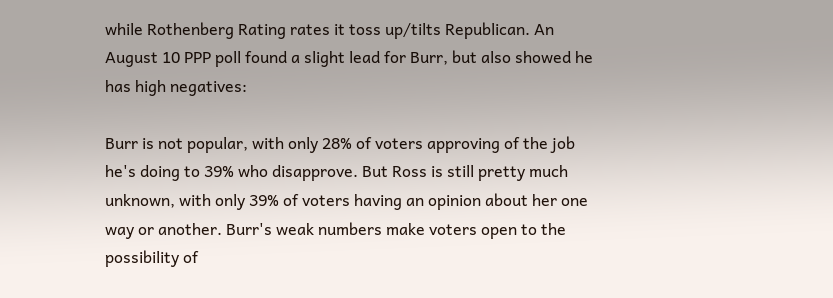while Rothenberg Rating rates it toss up/tilts Republican. An August 10 PPP poll found a slight lead for Burr, but also showed he has high negatives:

Burr is not popular, with only 28% of voters approving of the job he's doing to 39% who disapprove. But Ross is still pretty much unknown, with only 39% of voters having an opinion about her one way or another. Burr's weak numbers make voters open to the possibility of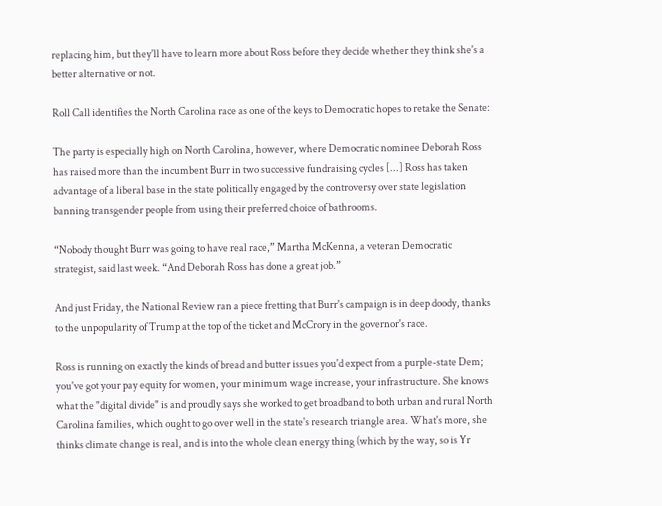replacing him, but they'll have to learn more about Ross before they decide whether they think she's a better alternative or not.

Roll Call identifies the North Carolina race as one of the keys to Democratic hopes to retake the Senate:

The party is especially high on North Carolina, however, where Democratic nominee Deborah Ross has raised more than the incumbent Burr in two successive fundraising cycles [...] Ross has taken advantage of a liberal base in the state politically engaged by the controversy over state legislation banning transgender people from using their preferred choice of bathrooms.

“Nobody thought Burr was going to have real race,” Martha McKenna, a veteran Democratic strategist, said last week. “And Deborah Ross has done a great job.”

And just Friday, the National Review ran a piece fretting that Burr's campaign is in deep doody, thanks to the unpopularity of Trump at the top of the ticket and McCrory in the governor's race.

Ross is running on exactly the kinds of bread and butter issues you'd expect from a purple-state Dem; you've got your pay equity for women, your minimum wage increase, your infrastructure. She knows what the "digital divide" is and proudly says she worked to get broadband to both urban and rural North Carolina families, which ought to go over well in the state's research triangle area. What's more, she thinks climate change is real, and is into the whole clean energy thing (which by the way, so is Yr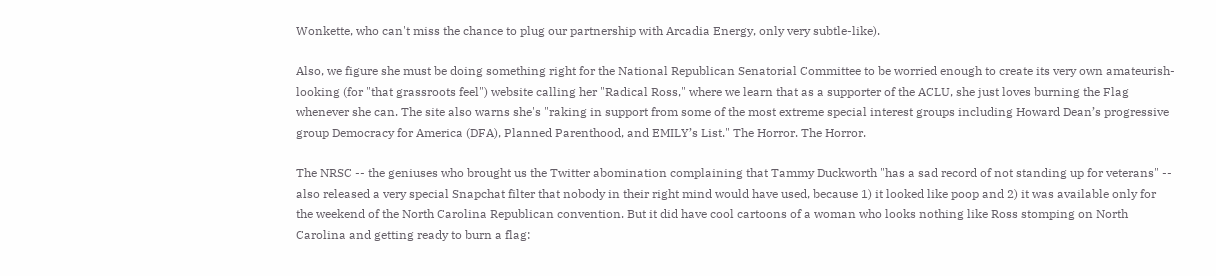Wonkette, who can't miss the chance to plug our partnership with Arcadia Energy, only very subtle-like).

Also, we figure she must be doing something right for the National Republican Senatorial Committee to be worried enough to create its very own amateurish-looking (for "that grassroots feel") website calling her "Radical Ross," where we learn that as a supporter of the ACLU, she just loves burning the Flag whenever she can. The site also warns she's "raking in support from some of the most extreme special interest groups including Howard Dean’s progressive group Democracy for America (DFA), Planned Parenthood, and EMILY’s List." The Horror. The Horror.

The NRSC -- the geniuses who brought us the Twitter abomination complaining that Tammy Duckworth "has a sad record of not standing up for veterans" -- also released a very special Snapchat filter that nobody in their right mind would have used, because 1) it looked like poop and 2) it was available only for the weekend of the North Carolina Republican convention. But it did have cool cartoons of a woman who looks nothing like Ross stomping on North Carolina and getting ready to burn a flag: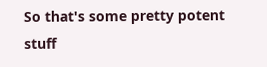So that's some pretty potent stuff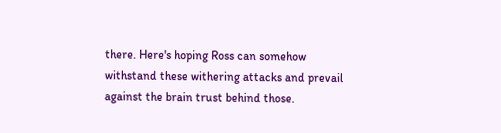there. Here's hoping Ross can somehow withstand these withering attacks and prevail against the brain trust behind those.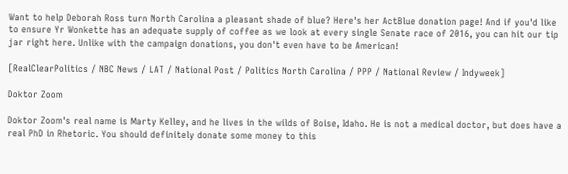Want to help Deborah Ross turn North Carolina a pleasant shade of blue? Here's her ActBlue donation page! And if you'd like to ensure Yr Wonkette has an adequate supply of coffee as we look at every single Senate race of 2016, you can hit our tip jar right here. Unlike with the campaign donations, you don't even have to be American!

[RealClearPolitics / NBC News / LAT / National Post / Politics North Carolina / PPP / National Review / Indyweek]

Doktor Zoom

Doktor Zoom's real name is Marty Kelley, and he lives in the wilds of Boise, Idaho. He is not a medical doctor, but does have a real PhD in Rhetoric. You should definitely donate some money to this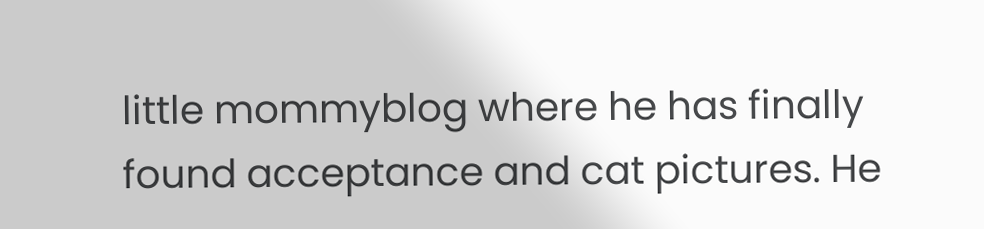little mommyblog where he has finally found acceptance and cat pictures. He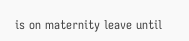is on maternity leave until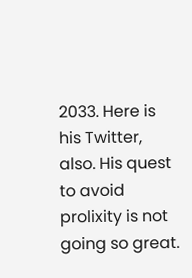2033. Here is his Twitter, also. His quest to avoid prolixity is not going so great.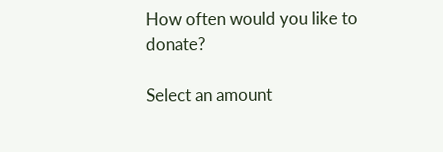How often would you like to donate?

Select an amount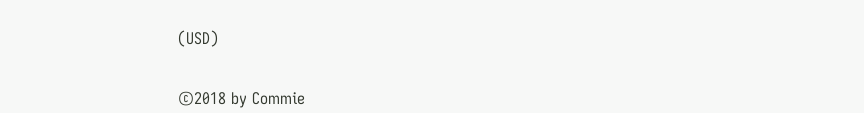(USD)


©2018 by Commie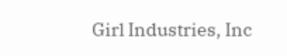Girl Industries, Inc